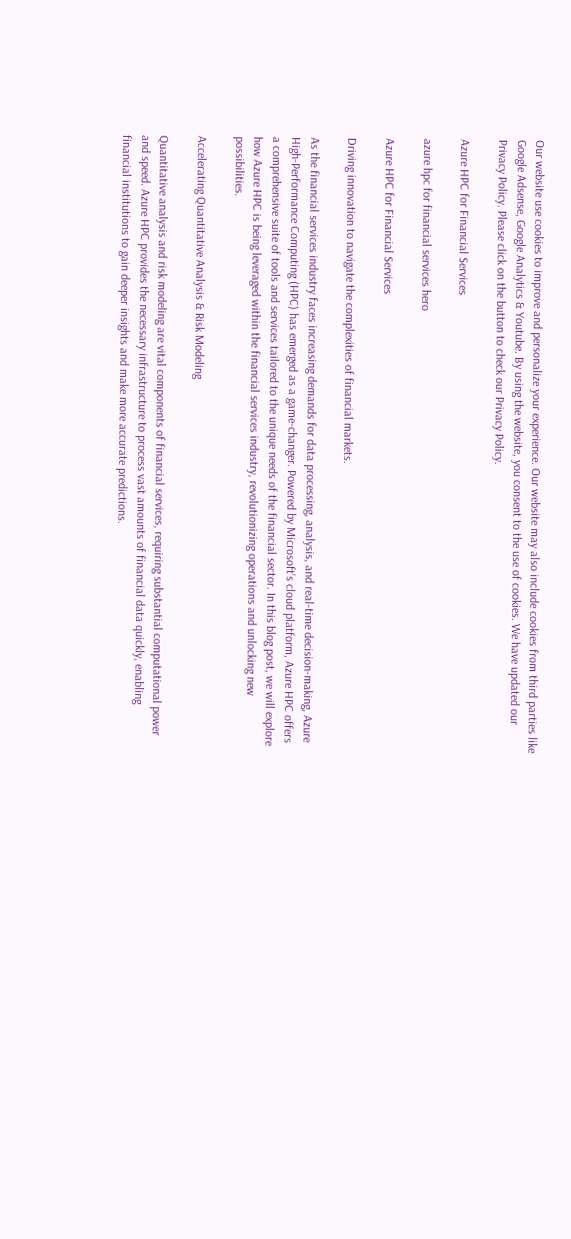Our website use cookies to improve and personalize your experience. Our website may also include cookies from third parties like Google Adsense, Google Analytics & Youtube. By using the website, you consent to the use of cookies. We have updated our Privacy Policy. Please click on the button to check our Privacy Policy.

Azure HPC for Financial Services

azure hpc for financial services hero

Azure HPC for Financial Services

Driving innovation to navigate the complexities of financial markets.

As the financial services industry faces increasing demands for data processing, analysis, and real-time decision-making, Azure High-Performance Computing (HPC) has emerged as a game-changer. Powered by Microsoft’s cloud platform, Azure HPC offers a comprehensive suite of tools and services tailored to the unique needs of the financial sector. In this blog post, we will explore how Azure HPC is being leveraged within the financial services industry, revolutionizing operations and unlocking new possibilities.

Accelerating Quantitative Analysis & Risk Modeling

Quantitative analysis and risk modeling are vital components of financial services, requiring substantial computational power and speed. Azure HPC provides the necessary infrastructure to process vast amounts of financial data quickly, enabling financial institutions to gain deeper insights and make more accurate predictions.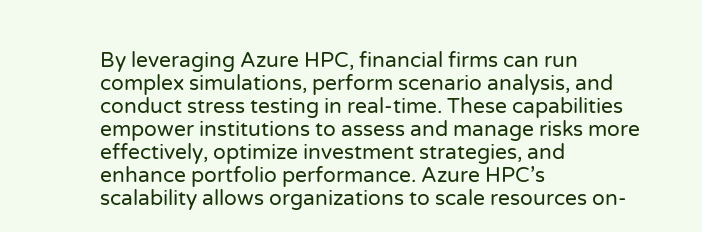By leveraging Azure HPC, financial firms can run complex simulations, perform scenario analysis, and conduct stress testing in real-time. These capabilities empower institutions to assess and manage risks more effectively, optimize investment strategies, and enhance portfolio performance. Azure HPC’s scalability allows organizations to scale resources on-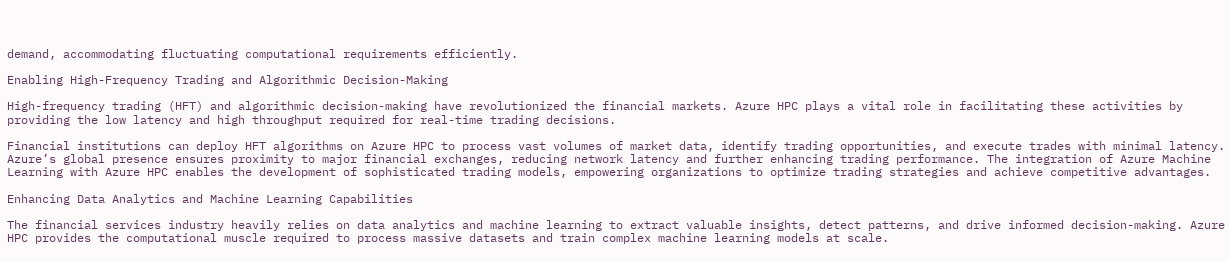demand, accommodating fluctuating computational requirements efficiently.

Enabling High-Frequency Trading and Algorithmic Decision-Making

High-frequency trading (HFT) and algorithmic decision-making have revolutionized the financial markets. Azure HPC plays a vital role in facilitating these activities by providing the low latency and high throughput required for real-time trading decisions.

Financial institutions can deploy HFT algorithms on Azure HPC to process vast volumes of market data, identify trading opportunities, and execute trades with minimal latency. Azure’s global presence ensures proximity to major financial exchanges, reducing network latency and further enhancing trading performance. The integration of Azure Machine Learning with Azure HPC enables the development of sophisticated trading models, empowering organizations to optimize trading strategies and achieve competitive advantages.

Enhancing Data Analytics and Machine Learning Capabilities

The financial services industry heavily relies on data analytics and machine learning to extract valuable insights, detect patterns, and drive informed decision-making. Azure HPC provides the computational muscle required to process massive datasets and train complex machine learning models at scale.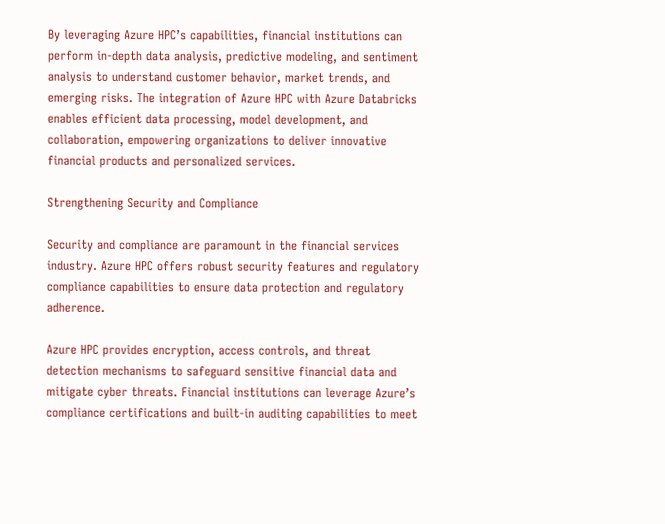By leveraging Azure HPC’s capabilities, financial institutions can perform in-depth data analysis, predictive modeling, and sentiment analysis to understand customer behavior, market trends, and emerging risks. The integration of Azure HPC with Azure Databricks enables efficient data processing, model development, and collaboration, empowering organizations to deliver innovative financial products and personalized services.

Strengthening Security and Compliance

Security and compliance are paramount in the financial services industry. Azure HPC offers robust security features and regulatory compliance capabilities to ensure data protection and regulatory adherence.

Azure HPC provides encryption, access controls, and threat detection mechanisms to safeguard sensitive financial data and mitigate cyber threats. Financial institutions can leverage Azure’s compliance certifications and built-in auditing capabilities to meet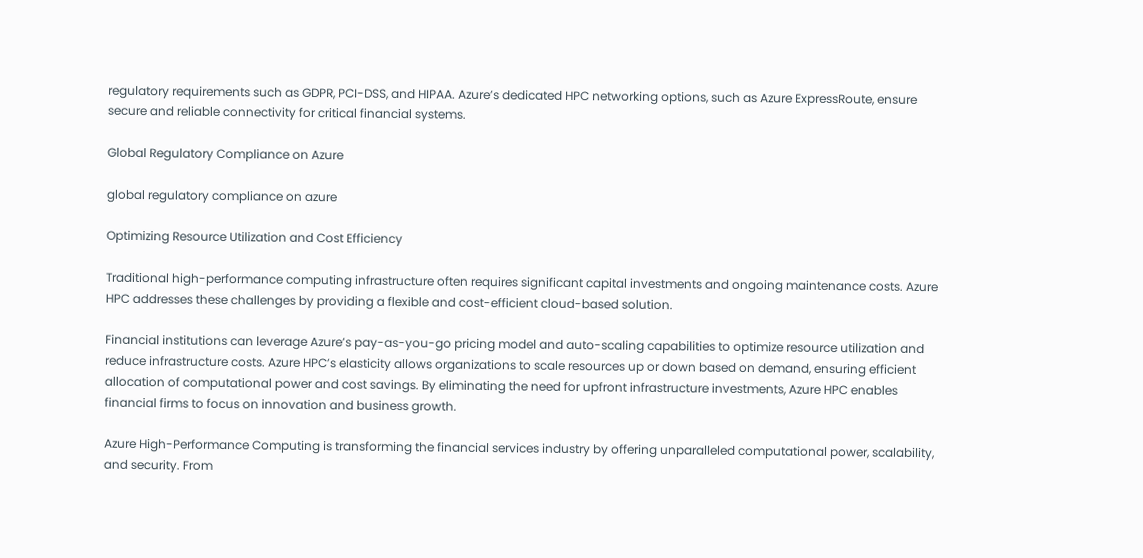regulatory requirements such as GDPR, PCI-DSS, and HIPAA. Azure’s dedicated HPC networking options, such as Azure ExpressRoute, ensure secure and reliable connectivity for critical financial systems.

Global Regulatory Compliance on Azure

global regulatory compliance on azure

Optimizing Resource Utilization and Cost Efficiency

Traditional high-performance computing infrastructure often requires significant capital investments and ongoing maintenance costs. Azure HPC addresses these challenges by providing a flexible and cost-efficient cloud-based solution.

Financial institutions can leverage Azure’s pay-as-you-go pricing model and auto-scaling capabilities to optimize resource utilization and reduce infrastructure costs. Azure HPC’s elasticity allows organizations to scale resources up or down based on demand, ensuring efficient allocation of computational power and cost savings. By eliminating the need for upfront infrastructure investments, Azure HPC enables financial firms to focus on innovation and business growth.

Azure High-Performance Computing is transforming the financial services industry by offering unparalleled computational power, scalability, and security. From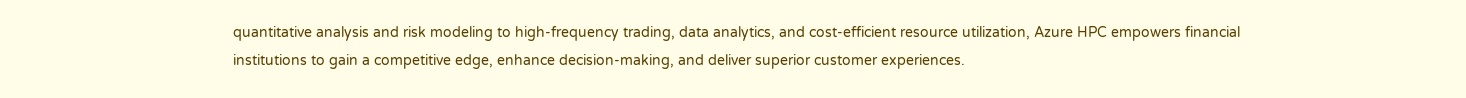quantitative analysis and risk modeling to high-frequency trading, data analytics, and cost-efficient resource utilization, Azure HPC empowers financial institutions to gain a competitive edge, enhance decision-making, and deliver superior customer experiences.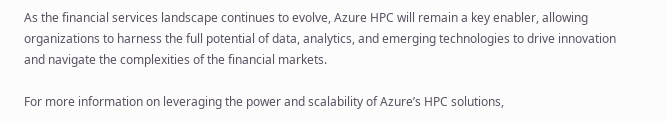As the financial services landscape continues to evolve, Azure HPC will remain a key enabler, allowing organizations to harness the full potential of data, analytics, and emerging technologies to drive innovation and navigate the complexities of the financial markets.

For more information on leveraging the power and scalability of Azure’s HPC solutions,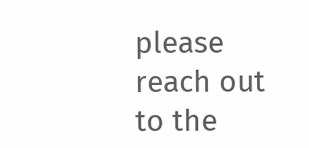please reach out to the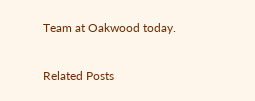Team at Oakwood today.

Related Posts